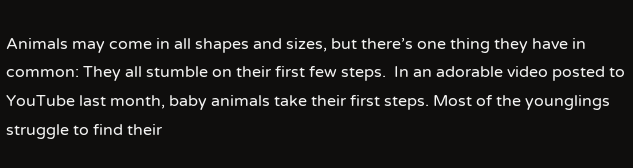Animals may come in all shapes and sizes, but there’s one thing they have in common: They all stumble on their first few steps.  In an adorable video posted to YouTube last month, baby animals take their first steps. Most of the younglings struggle to find their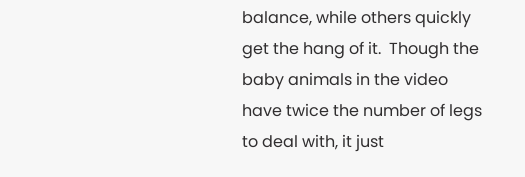balance, while others quickly get the hang of it.  Though the baby animals in the video have twice the number of legs to deal with, it just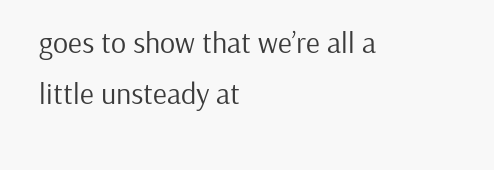goes to show that we’re all a little unsteady at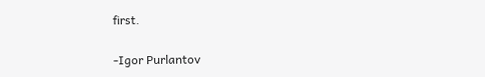first.

-Igor Purlantov